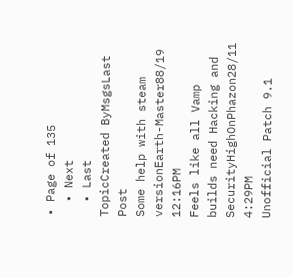• Page of 135
  • Next
  • Last
TopicCreated ByMsgsLast Post
Some help with steam versionEarth-Master88/19 12:16PM
Feels like all Vamp builds need Hacking and SecurityHighOnPhazon28/11 4:29PM
Unofficial Patch 9.1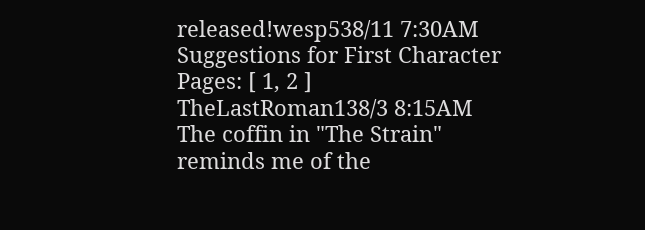released!wesp538/11 7:30AM
Suggestions for First Character
Pages: [ 1, 2 ]
TheLastRoman138/3 8:15AM
The coffin in "The Strain" reminds me of the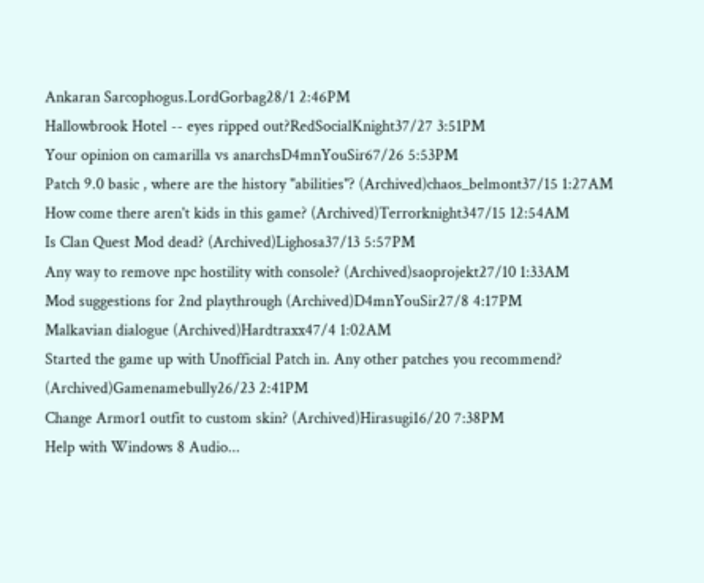Ankaran Sarcophogus.LordGorbag28/1 2:46PM
Hallowbrook Hotel -- eyes ripped out?RedSocialKnight37/27 3:51PM
Your opinion on camarilla vs anarchsD4mnYouSir67/26 5:53PM
Patch 9.0 basic , where are the history "abilities"? (Archived)chaos_belmont37/15 1:27AM
How come there aren't kids in this game? (Archived)Terrorknight347/15 12:54AM
Is Clan Quest Mod dead? (Archived)Lighosa37/13 5:57PM
Any way to remove npc hostility with console? (Archived)saoprojekt27/10 1:33AM
Mod suggestions for 2nd playthrough (Archived)D4mnYouSir27/8 4:17PM
Malkavian dialogue (Archived)Hardtraxx47/4 1:02AM
Started the game up with Unofficial Patch in. Any other patches you recommend? (Archived)Gamenamebully26/23 2:41PM
Change Armor1 outfit to custom skin? (Archived)Hirasugi16/20 7:38PM
Help with Windows 8 Audio...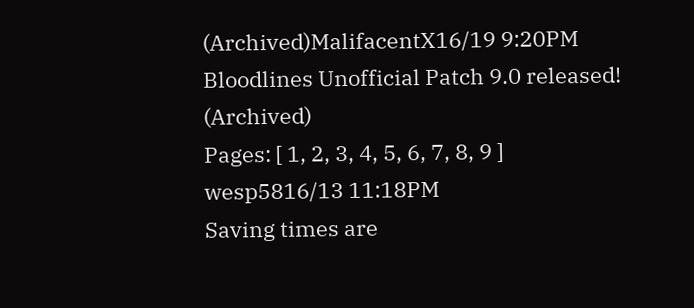(Archived)MalifacentX16/19 9:20PM
Bloodlines Unofficial Patch 9.0 released! (Archived)
Pages: [ 1, 2, 3, 4, 5, 6, 7, 8, 9 ]
wesp5816/13 11:18PM
Saving times are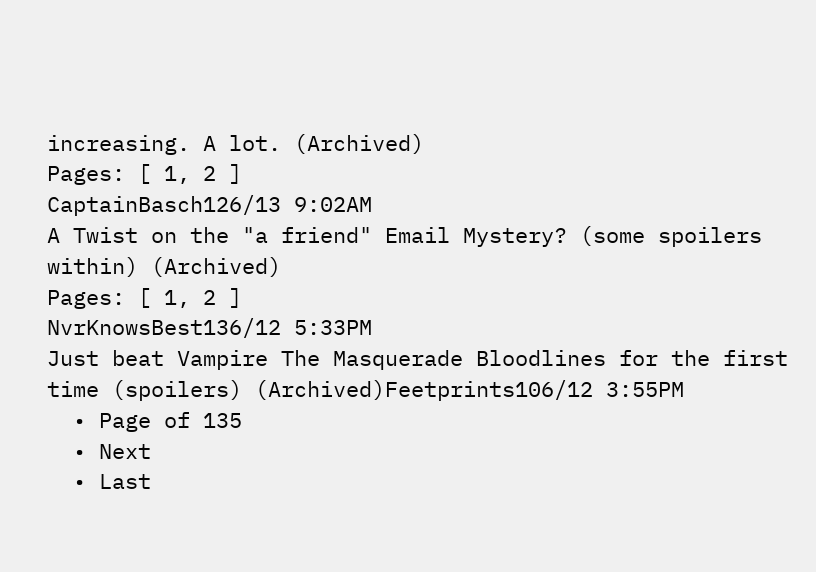increasing. A lot. (Archived)
Pages: [ 1, 2 ]
CaptainBasch126/13 9:02AM
A Twist on the "a friend" Email Mystery? (some spoilers within) (Archived)
Pages: [ 1, 2 ]
NvrKnowsBest136/12 5:33PM
Just beat Vampire The Masquerade Bloodlines for the first time (spoilers) (Archived)Feetprints106/12 3:55PM
  • Page of 135
  • Next
  • Last